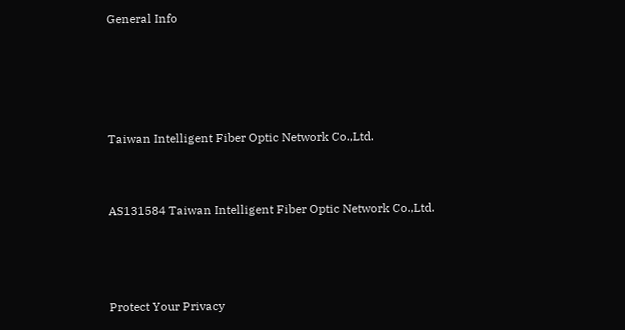General Info




Taiwan Intelligent Fiber Optic Network Co.,Ltd.


AS131584 Taiwan Intelligent Fiber Optic Network Co.,Ltd.



Protect Your Privacy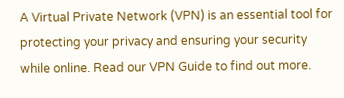A Virtual Private Network (VPN) is an essential tool for protecting your privacy and ensuring your security while online. Read our VPN Guide to find out more.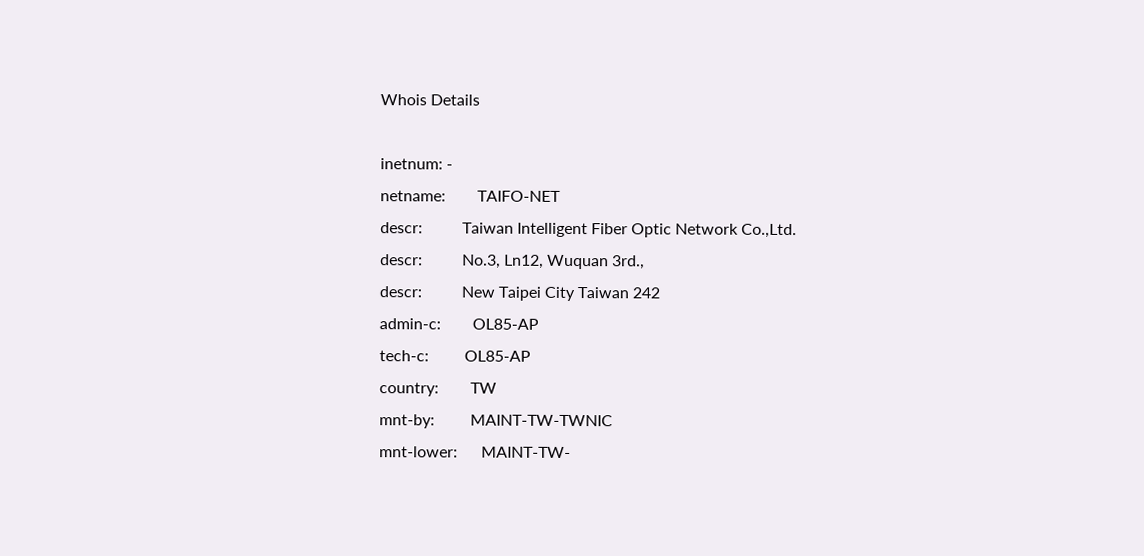Whois Details

inetnum: -
netname:        TAIFO-NET
descr:          Taiwan Intelligent Fiber Optic Network Co.,Ltd.
descr:          No.3, Ln12, Wuquan 3rd.,
descr:          New Taipei City Taiwan 242
admin-c:        OL85-AP
tech-c:         OL85-AP
country:        TW
mnt-by:         MAINT-TW-TWNIC
mnt-lower:      MAINT-TW-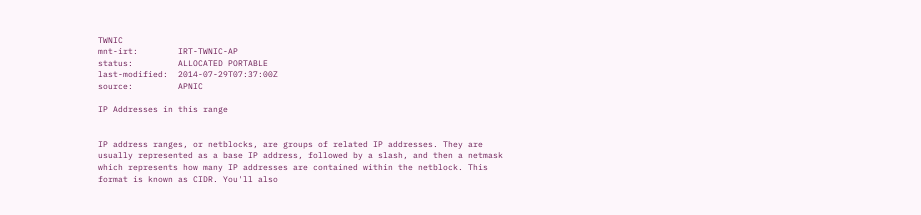TWNIC
mnt-irt:        IRT-TWNIC-AP
status:         ALLOCATED PORTABLE
last-modified:  2014-07-29T07:37:00Z
source:         APNIC

IP Addresses in this range


IP address ranges, or netblocks, are groups of related IP addresses. They are usually represented as a base IP address, followed by a slash, and then a netmask which represents how many IP addresses are contained within the netblock. This format is known as CIDR. You'll also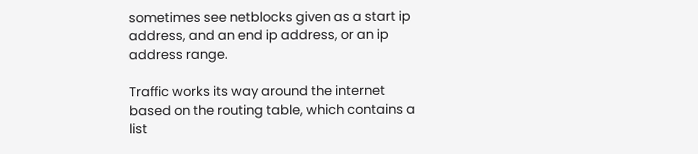sometimes see netblocks given as a start ip address, and an end ip address, or an ip address range.

Traffic works its way around the internet based on the routing table, which contains a list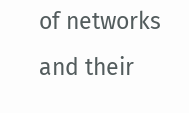of networks and their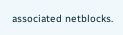associated netblocks.